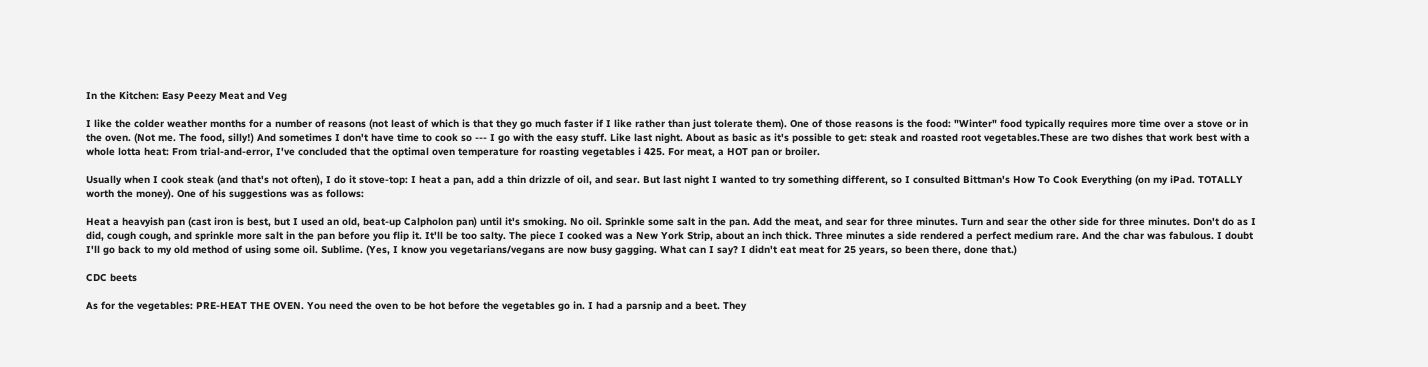In the Kitchen: Easy Peezy Meat and Veg

I like the colder weather months for a number of reasons (not least of which is that they go much faster if I like rather than just tolerate them). One of those reasons is the food: "Winter" food typically requires more time over a stove or in the oven. (Not me. The food, silly!) And sometimes I don't have time to cook so --- I go with the easy stuff. Like last night. About as basic as it's possible to get: steak and roasted root vegetables.These are two dishes that work best with a whole lotta heat: From trial-and-error, I've concluded that the optimal oven temperature for roasting vegetables i 425. For meat, a HOT pan or broiler.

Usually when I cook steak (and that's not often), I do it stove-top: I heat a pan, add a thin drizzle of oil, and sear. But last night I wanted to try something different, so I consulted Bittman's How To Cook Everything (on my iPad. TOTALLY worth the money). One of his suggestions was as follows:

Heat a heavyish pan (cast iron is best, but I used an old, beat-up Calpholon pan) until it's smoking. No oil. Sprinkle some salt in the pan. Add the meat, and sear for three minutes. Turn and sear the other side for three minutes. Don't do as I did, cough cough, and sprinkle more salt in the pan before you flip it. It'll be too salty. The piece I cooked was a New York Strip, about an inch thick. Three minutes a side rendered a perfect medium rare. And the char was fabulous. I doubt I'll go back to my old method of using some oil. Sublime. (Yes, I know you vegetarians/vegans are now busy gagging. What can I say? I didn't eat meat for 25 years, so been there, done that.)

CDC beets

As for the vegetables: PRE-HEAT THE OVEN. You need the oven to be hot before the vegetables go in. I had a parsnip and a beet. They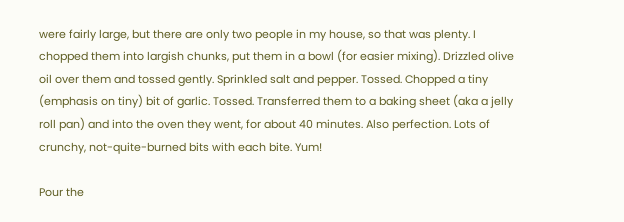were fairly large, but there are only two people in my house, so that was plenty. I chopped them into largish chunks, put them in a bowl (for easier mixing). Drizzled olive oil over them and tossed gently. Sprinkled salt and pepper. Tossed. Chopped a tiny (emphasis on tiny) bit of garlic. Tossed. Transferred them to a baking sheet (aka a jelly roll pan) and into the oven they went, for about 40 minutes. Also perfection. Lots of crunchy, not-quite-burned bits with each bite. Yum!

Pour the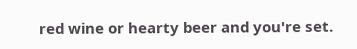red wine or hearty beer and you're set.